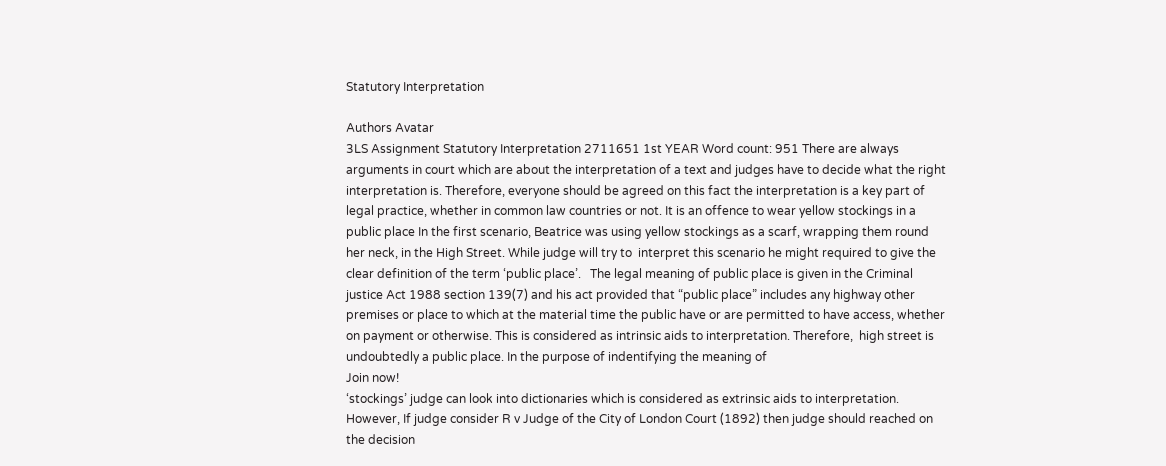Statutory Interpretation

Authors Avatar
3LS Assignment Statutory Interpretation 2711651 1st YEAR Word count: 951 There are always arguments in court which are about the interpretation of a text and judges have to decide what the right interpretation is. Therefore, everyone should be agreed on this fact the interpretation is a key part of legal practice, whether in common law countries or not. It is an offence to wear yellow stockings in a public place In the first scenario, Beatrice was using yellow stockings as a scarf, wrapping them round her neck, in the High Street. While judge will try to  interpret this scenario he might required to give the clear definition of the term ‘public place’.   The legal meaning of public place is given in the Criminal justice Act 1988 section 139(7) and his act provided that “public place” includes any highway other premises or place to which at the material time the public have or are permitted to have access, whether on payment or otherwise. This is considered as intrinsic aids to interpretation. Therefore,  high street is undoubtedly a public place. In the purpose of indentifying the meaning of
Join now!
‘stockings’ judge can look into dictionaries which is considered as extrinsic aids to interpretation. However, If judge consider R v Judge of the City of London Court (1892) then judge should reached on the decision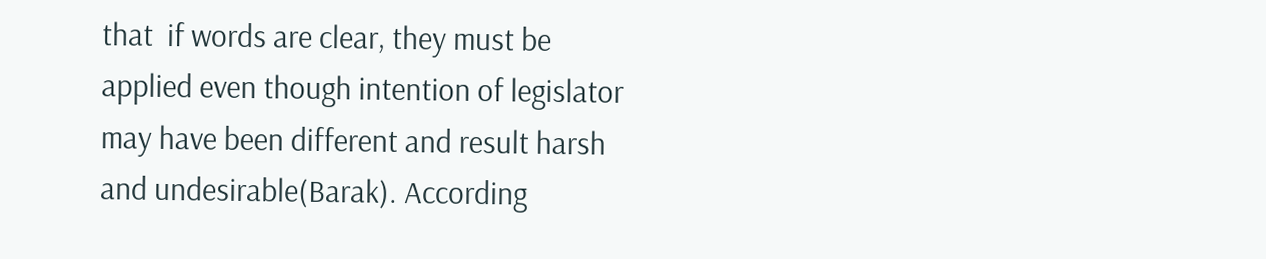that  if words are clear, they must be applied even though intention of legislator may have been different and result harsh and undesirable(Barak). According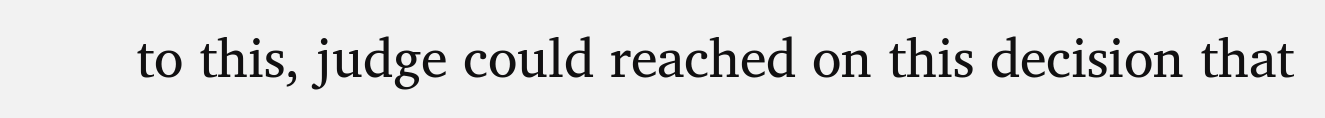to this, judge could reached on this decision that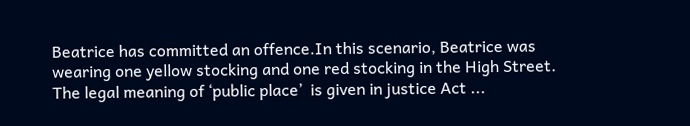Beatrice has committed an offence.In this scenario, Beatrice was wearing one yellow stocking and one red stocking in the High Street. The legal meaning of ‘public place’  is given in justice Act ...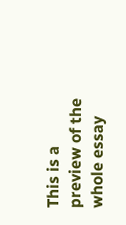This is a preview of the whole essay